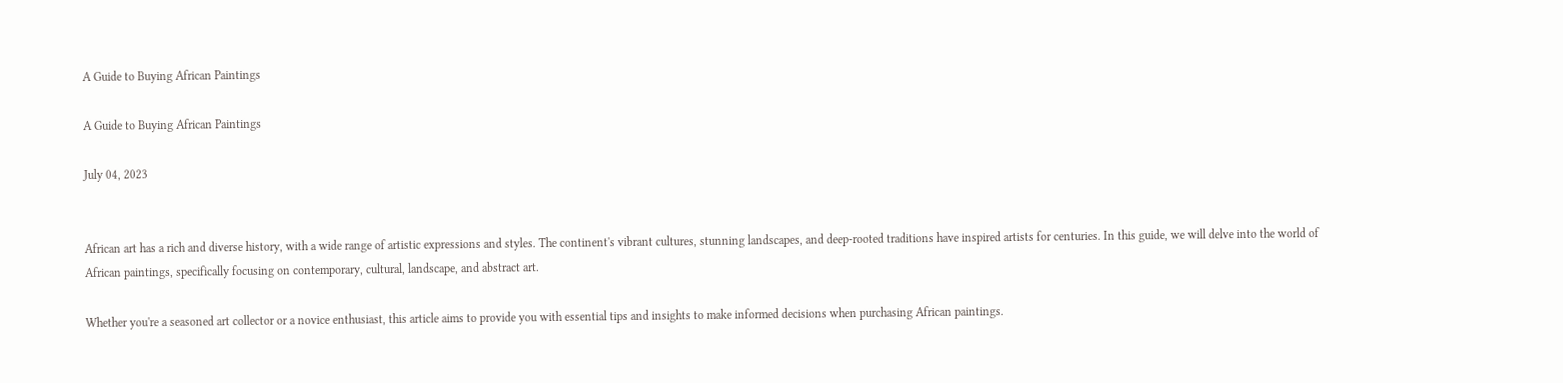A Guide to Buying African Paintings

A Guide to Buying African Paintings

July 04, 2023


African art has a rich and diverse history, with a wide range of artistic expressions and styles. The continent's vibrant cultures, stunning landscapes, and deep-rooted traditions have inspired artists for centuries. In this guide, we will delve into the world of African paintings, specifically focusing on contemporary, cultural, landscape, and abstract art.

Whether you're a seasoned art collector or a novice enthusiast, this article aims to provide you with essential tips and insights to make informed decisions when purchasing African paintings.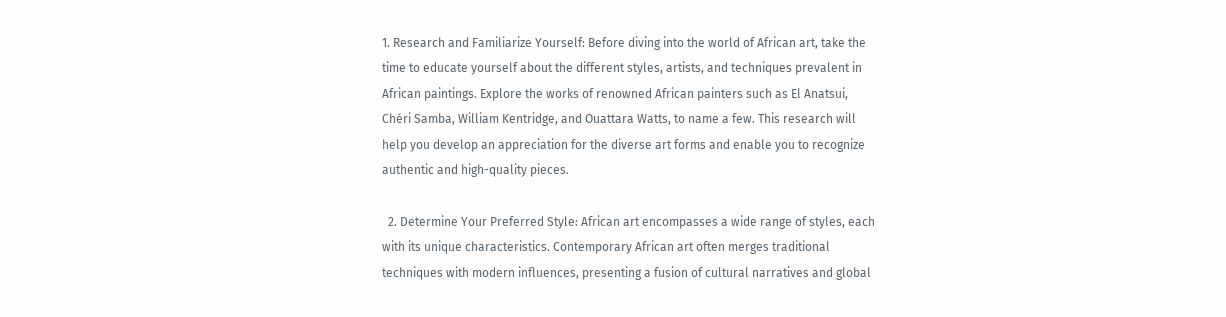1. Research and Familiarize Yourself: Before diving into the world of African art, take the time to educate yourself about the different styles, artists, and techniques prevalent in African paintings. Explore the works of renowned African painters such as El Anatsui, Chéri Samba, William Kentridge, and Ouattara Watts, to name a few. This research will help you develop an appreciation for the diverse art forms and enable you to recognize authentic and high-quality pieces.

  2. Determine Your Preferred Style: African art encompasses a wide range of styles, each with its unique characteristics. Contemporary African art often merges traditional techniques with modern influences, presenting a fusion of cultural narratives and global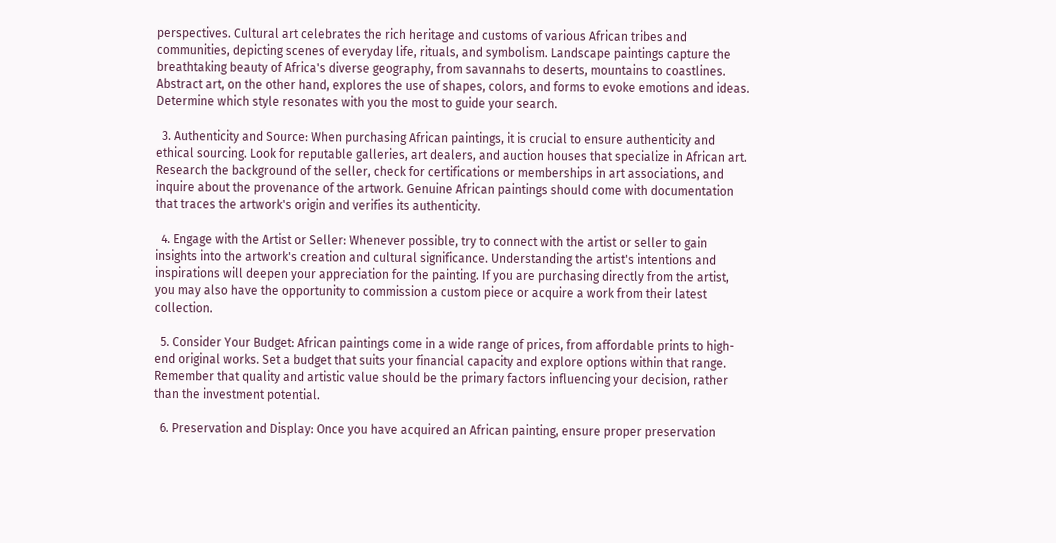perspectives. Cultural art celebrates the rich heritage and customs of various African tribes and communities, depicting scenes of everyday life, rituals, and symbolism. Landscape paintings capture the breathtaking beauty of Africa's diverse geography, from savannahs to deserts, mountains to coastlines. Abstract art, on the other hand, explores the use of shapes, colors, and forms to evoke emotions and ideas. Determine which style resonates with you the most to guide your search.

  3. Authenticity and Source: When purchasing African paintings, it is crucial to ensure authenticity and ethical sourcing. Look for reputable galleries, art dealers, and auction houses that specialize in African art. Research the background of the seller, check for certifications or memberships in art associations, and inquire about the provenance of the artwork. Genuine African paintings should come with documentation that traces the artwork's origin and verifies its authenticity.

  4. Engage with the Artist or Seller: Whenever possible, try to connect with the artist or seller to gain insights into the artwork's creation and cultural significance. Understanding the artist's intentions and inspirations will deepen your appreciation for the painting. If you are purchasing directly from the artist, you may also have the opportunity to commission a custom piece or acquire a work from their latest collection.

  5. Consider Your Budget: African paintings come in a wide range of prices, from affordable prints to high-end original works. Set a budget that suits your financial capacity and explore options within that range. Remember that quality and artistic value should be the primary factors influencing your decision, rather than the investment potential.

  6. Preservation and Display: Once you have acquired an African painting, ensure proper preservation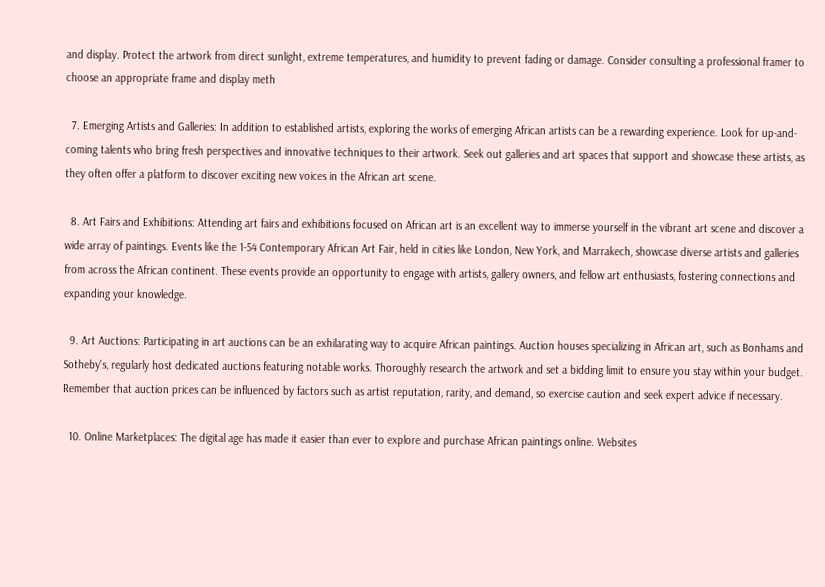and display. Protect the artwork from direct sunlight, extreme temperatures, and humidity to prevent fading or damage. Consider consulting a professional framer to choose an appropriate frame and display meth

  7. Emerging Artists and Galleries: In addition to established artists, exploring the works of emerging African artists can be a rewarding experience. Look for up-and-coming talents who bring fresh perspectives and innovative techniques to their artwork. Seek out galleries and art spaces that support and showcase these artists, as they often offer a platform to discover exciting new voices in the African art scene.

  8. Art Fairs and Exhibitions: Attending art fairs and exhibitions focused on African art is an excellent way to immerse yourself in the vibrant art scene and discover a wide array of paintings. Events like the 1-54 Contemporary African Art Fair, held in cities like London, New York, and Marrakech, showcase diverse artists and galleries from across the African continent. These events provide an opportunity to engage with artists, gallery owners, and fellow art enthusiasts, fostering connections and expanding your knowledge.

  9. Art Auctions: Participating in art auctions can be an exhilarating way to acquire African paintings. Auction houses specializing in African art, such as Bonhams and Sotheby's, regularly host dedicated auctions featuring notable works. Thoroughly research the artwork and set a bidding limit to ensure you stay within your budget. Remember that auction prices can be influenced by factors such as artist reputation, rarity, and demand, so exercise caution and seek expert advice if necessary.

  10. Online Marketplaces: The digital age has made it easier than ever to explore and purchase African paintings online. Websites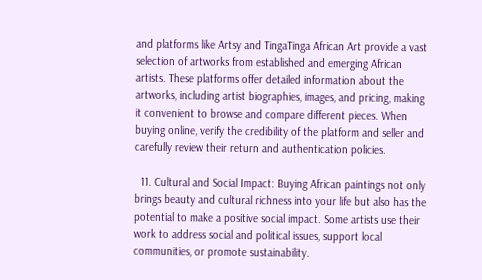and platforms like Artsy and TingaTinga African Art provide a vast selection of artworks from established and emerging African artists. These platforms offer detailed information about the artworks, including artist biographies, images, and pricing, making it convenient to browse and compare different pieces. When buying online, verify the credibility of the platform and seller and carefully review their return and authentication policies.

  11. Cultural and Social Impact: Buying African paintings not only brings beauty and cultural richness into your life but also has the potential to make a positive social impact. Some artists use their work to address social and political issues, support local communities, or promote sustainability.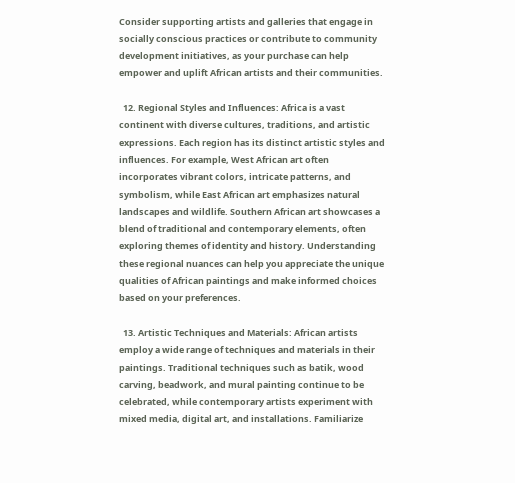Consider supporting artists and galleries that engage in socially conscious practices or contribute to community development initiatives, as your purchase can help empower and uplift African artists and their communities.

  12. Regional Styles and Influences: Africa is a vast continent with diverse cultures, traditions, and artistic expressions. Each region has its distinct artistic styles and influences. For example, West African art often incorporates vibrant colors, intricate patterns, and symbolism, while East African art emphasizes natural landscapes and wildlife. Southern African art showcases a blend of traditional and contemporary elements, often exploring themes of identity and history. Understanding these regional nuances can help you appreciate the unique qualities of African paintings and make informed choices based on your preferences.

  13. Artistic Techniques and Materials: African artists employ a wide range of techniques and materials in their paintings. Traditional techniques such as batik, wood carving, beadwork, and mural painting continue to be celebrated, while contemporary artists experiment with mixed media, digital art, and installations. Familiarize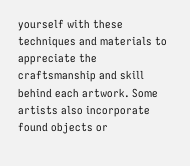yourself with these techniques and materials to appreciate the craftsmanship and skill behind each artwork. Some artists also incorporate found objects or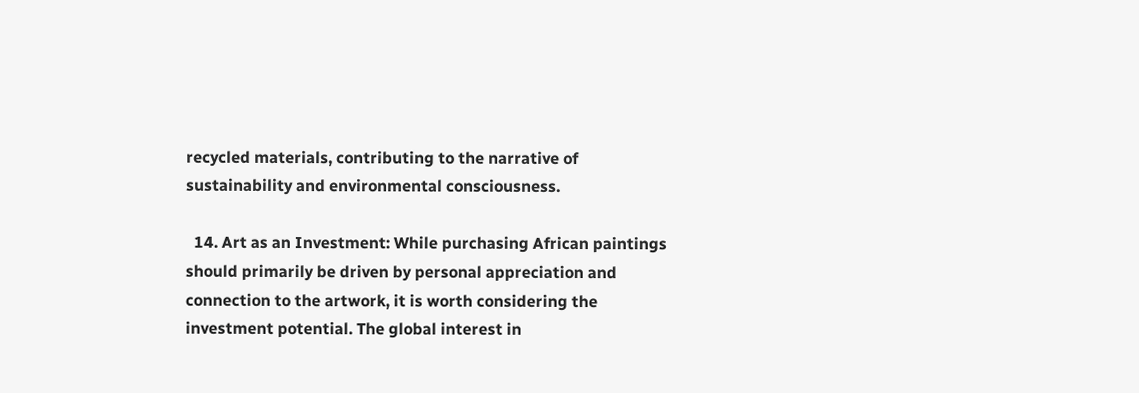recycled materials, contributing to the narrative of sustainability and environmental consciousness.

  14. Art as an Investment: While purchasing African paintings should primarily be driven by personal appreciation and connection to the artwork, it is worth considering the investment potential. The global interest in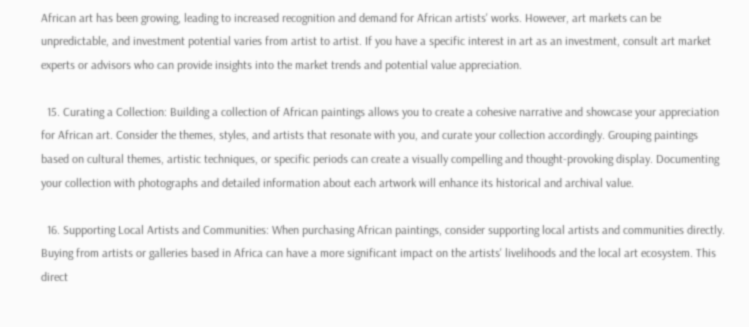African art has been growing, leading to increased recognition and demand for African artists' works. However, art markets can be unpredictable, and investment potential varies from artist to artist. If you have a specific interest in art as an investment, consult art market experts or advisors who can provide insights into the market trends and potential value appreciation.

  15. Curating a Collection: Building a collection of African paintings allows you to create a cohesive narrative and showcase your appreciation for African art. Consider the themes, styles, and artists that resonate with you, and curate your collection accordingly. Grouping paintings based on cultural themes, artistic techniques, or specific periods can create a visually compelling and thought-provoking display. Documenting your collection with photographs and detailed information about each artwork will enhance its historical and archival value.

  16. Supporting Local Artists and Communities: When purchasing African paintings, consider supporting local artists and communities directly. Buying from artists or galleries based in Africa can have a more significant impact on the artists' livelihoods and the local art ecosystem. This direct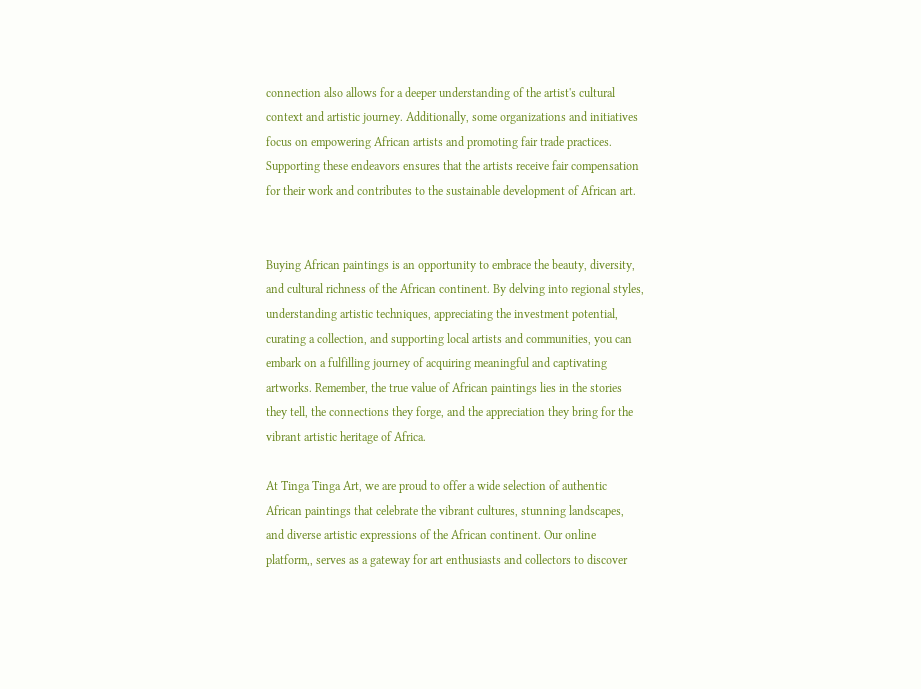connection also allows for a deeper understanding of the artist's cultural context and artistic journey. Additionally, some organizations and initiatives focus on empowering African artists and promoting fair trade practices. Supporting these endeavors ensures that the artists receive fair compensation for their work and contributes to the sustainable development of African art.


Buying African paintings is an opportunity to embrace the beauty, diversity, and cultural richness of the African continent. By delving into regional styles, understanding artistic techniques, appreciating the investment potential, curating a collection, and supporting local artists and communities, you can embark on a fulfilling journey of acquiring meaningful and captivating artworks. Remember, the true value of African paintings lies in the stories they tell, the connections they forge, and the appreciation they bring for the vibrant artistic heritage of Africa.

At Tinga Tinga Art, we are proud to offer a wide selection of authentic African paintings that celebrate the vibrant cultures, stunning landscapes, and diverse artistic expressions of the African continent. Our online platform,, serves as a gateway for art enthusiasts and collectors to discover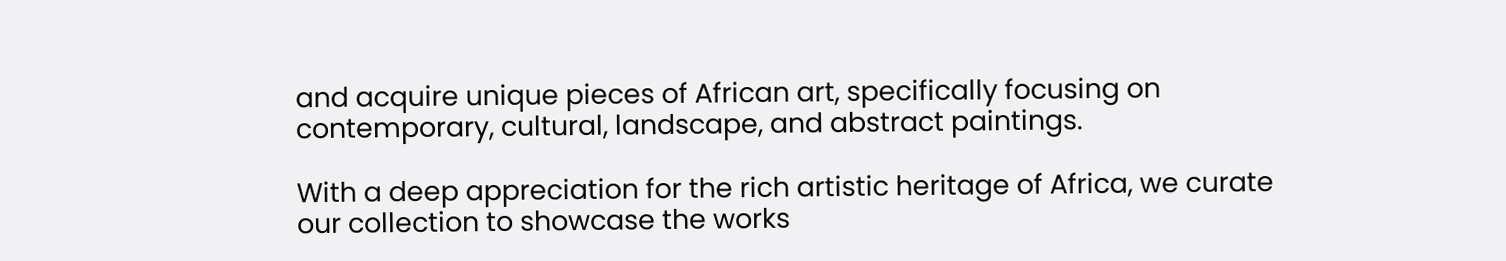and acquire unique pieces of African art, specifically focusing on contemporary, cultural, landscape, and abstract paintings.

With a deep appreciation for the rich artistic heritage of Africa, we curate our collection to showcase the works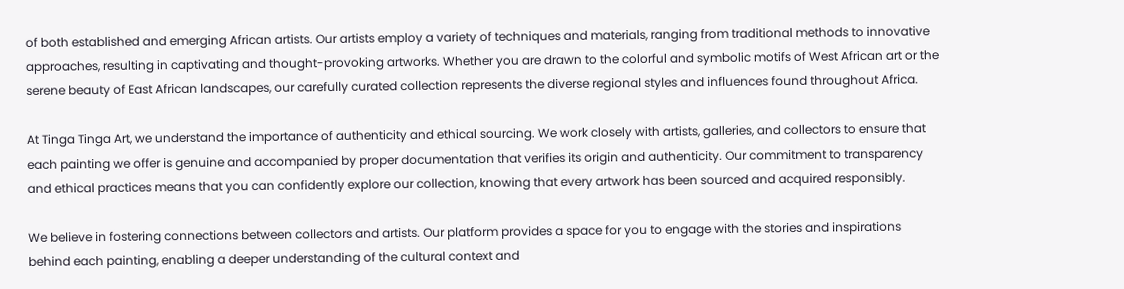of both established and emerging African artists. Our artists employ a variety of techniques and materials, ranging from traditional methods to innovative approaches, resulting in captivating and thought-provoking artworks. Whether you are drawn to the colorful and symbolic motifs of West African art or the serene beauty of East African landscapes, our carefully curated collection represents the diverse regional styles and influences found throughout Africa.

At Tinga Tinga Art, we understand the importance of authenticity and ethical sourcing. We work closely with artists, galleries, and collectors to ensure that each painting we offer is genuine and accompanied by proper documentation that verifies its origin and authenticity. Our commitment to transparency and ethical practices means that you can confidently explore our collection, knowing that every artwork has been sourced and acquired responsibly.

We believe in fostering connections between collectors and artists. Our platform provides a space for you to engage with the stories and inspirations behind each painting, enabling a deeper understanding of the cultural context and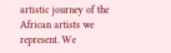artistic journey of the African artists we represent. We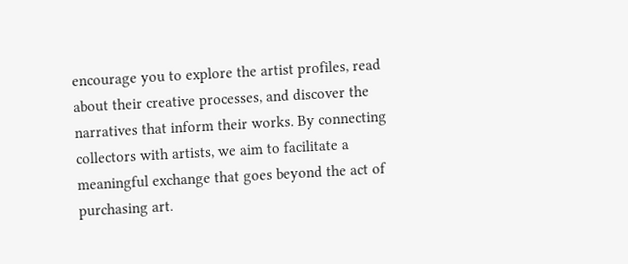encourage you to explore the artist profiles, read about their creative processes, and discover the narratives that inform their works. By connecting collectors with artists, we aim to facilitate a meaningful exchange that goes beyond the act of purchasing art.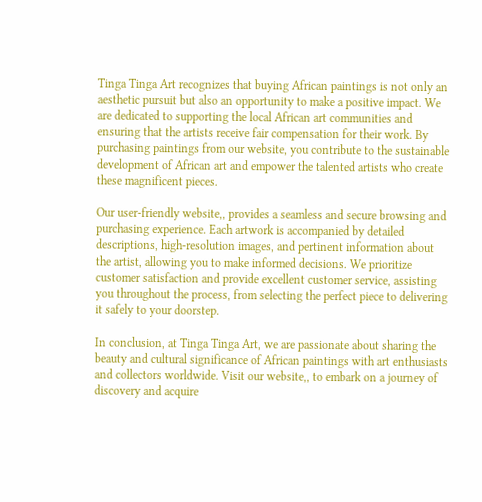Tinga Tinga Art recognizes that buying African paintings is not only an aesthetic pursuit but also an opportunity to make a positive impact. We are dedicated to supporting the local African art communities and ensuring that the artists receive fair compensation for their work. By purchasing paintings from our website, you contribute to the sustainable development of African art and empower the talented artists who create these magnificent pieces.

Our user-friendly website,, provides a seamless and secure browsing and purchasing experience. Each artwork is accompanied by detailed descriptions, high-resolution images, and pertinent information about the artist, allowing you to make informed decisions. We prioritize customer satisfaction and provide excellent customer service, assisting you throughout the process, from selecting the perfect piece to delivering it safely to your doorstep.

In conclusion, at Tinga Tinga Art, we are passionate about sharing the beauty and cultural significance of African paintings with art enthusiasts and collectors worldwide. Visit our website,, to embark on a journey of discovery and acquire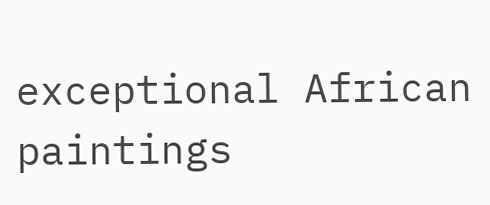exceptional African paintings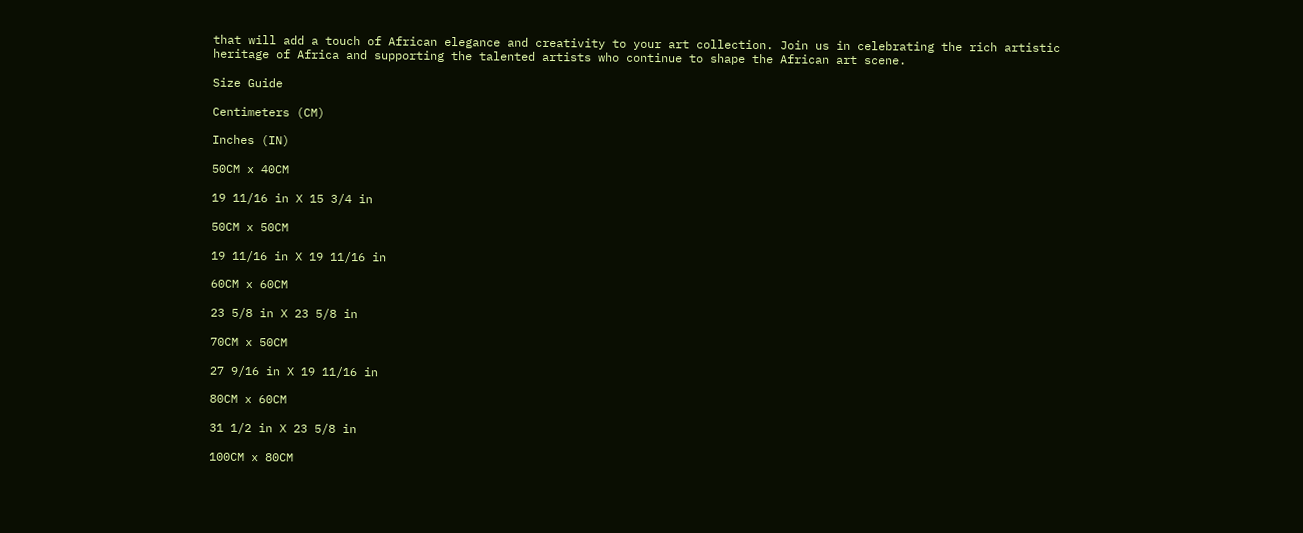that will add a touch of African elegance and creativity to your art collection. Join us in celebrating the rich artistic heritage of Africa and supporting the talented artists who continue to shape the African art scene.

Size Guide

Centimeters (CM)

Inches (IN)

50CM x 40CM

19 11/16 in X 15 3/4 in

50CM x 50CM

19 11/16 in X 19 11/16 in

60CM x 60CM

23 5/8 in X 23 5/8 in

70CM x 50CM

27 9/16 in X 19 11/16 in

80CM x 60CM

31 1/2 in X 23 5/8 in

100CM x 80CM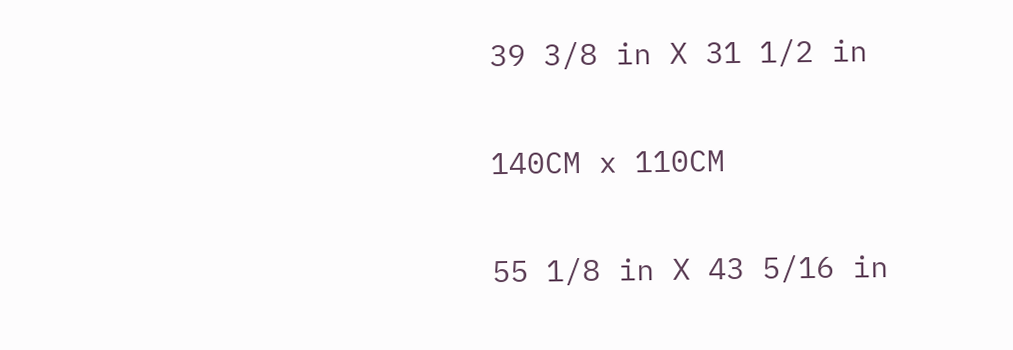39 3/8 in X 31 1/2 in

140CM x 110CM

55 1/8 in X 43 5/16 in